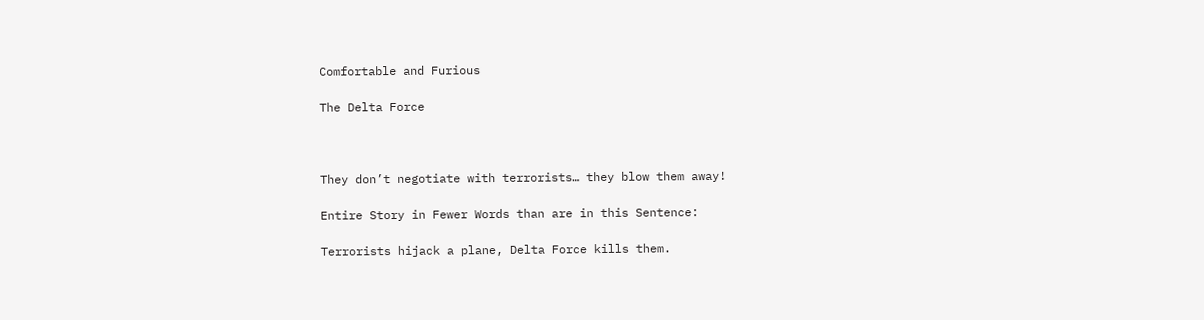Comfortable and Furious

The Delta Force



They don’t negotiate with terrorists… they blow them away!

Entire Story in Fewer Words than are in this Sentence:

Terrorists hijack a plane, Delta Force kills them.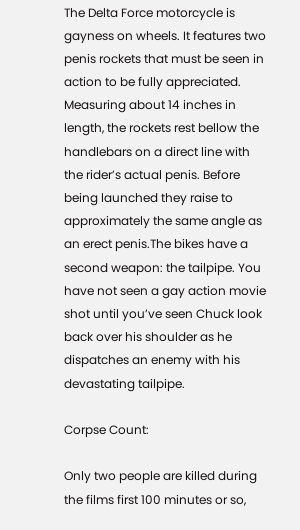The Delta Force motorcycle is gayness on wheels. It features two penis rockets that must be seen in action to be fully appreciated. Measuring about 14 inches in length, the rockets rest bellow the handlebars on a direct line with the rider’s actual penis. Before being launched they raise to approximately the same angle as an erect penis.The bikes have a second weapon: the tailpipe. You have not seen a gay action movie shot until you’ve seen Chuck look back over his shoulder as he dispatches an enemy with his devastating tailpipe.

Corpse Count:

Only two people are killed during the films first 100 minutes or so,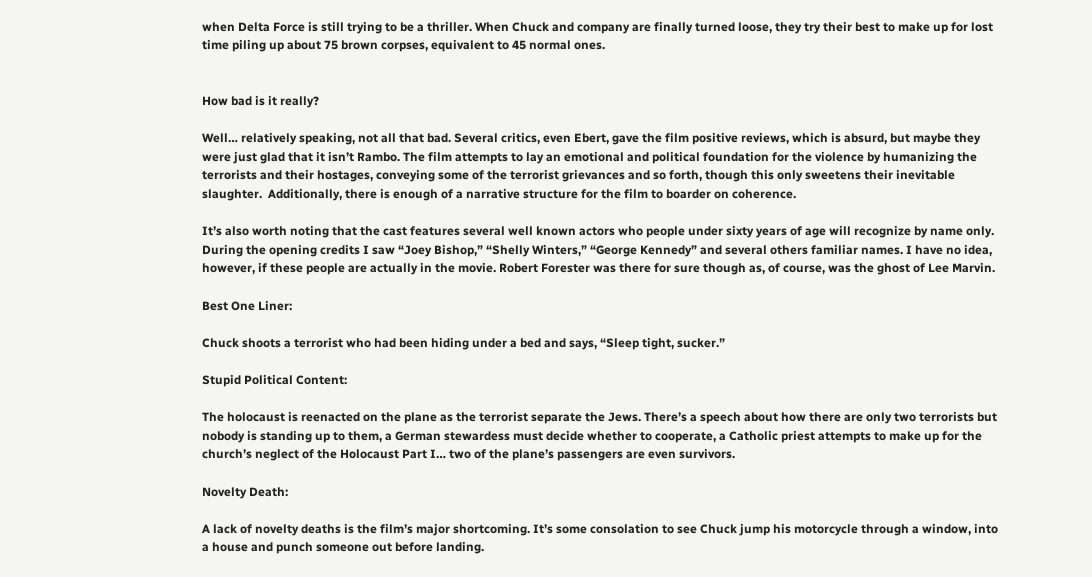when Delta Force is still trying to be a thriller. When Chuck and company are finally turned loose, they try their best to make up for lost time piling up about 75 brown corpses, equivalent to 45 normal ones.


How bad is it really?

Well… relatively speaking, not all that bad. Several critics, even Ebert, gave the film positive reviews, which is absurd, but maybe they were just glad that it isn’t Rambo. The film attempts to lay an emotional and political foundation for the violence by humanizing the terrorists and their hostages, conveying some of the terrorist grievances and so forth, though this only sweetens their inevitable slaughter.  Additionally, there is enough of a narrative structure for the film to boarder on coherence.

It’s also worth noting that the cast features several well known actors who people under sixty years of age will recognize by name only. During the opening credits I saw “Joey Bishop,” “Shelly Winters,” “George Kennedy” and several others familiar names. I have no idea, however, if these people are actually in the movie. Robert Forester was there for sure though as, of course, was the ghost of Lee Marvin.

Best One Liner:

Chuck shoots a terrorist who had been hiding under a bed and says, “Sleep tight, sucker.”

Stupid Political Content:

The holocaust is reenacted on the plane as the terrorist separate the Jews. There’s a speech about how there are only two terrorists but nobody is standing up to them, a German stewardess must decide whether to cooperate, a Catholic priest attempts to make up for the church’s neglect of the Holocaust Part I… two of the plane’s passengers are even survivors.

Novelty Death:

A lack of novelty deaths is the film’s major shortcoming. It’s some consolation to see Chuck jump his motorcycle through a window, into a house and punch someone out before landing.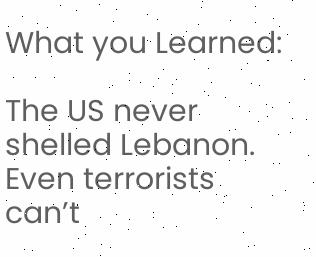What you Learned:

The US never shelled Lebanon. Even terrorists can’t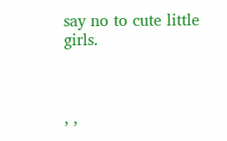say no to cute little girls.



, ,